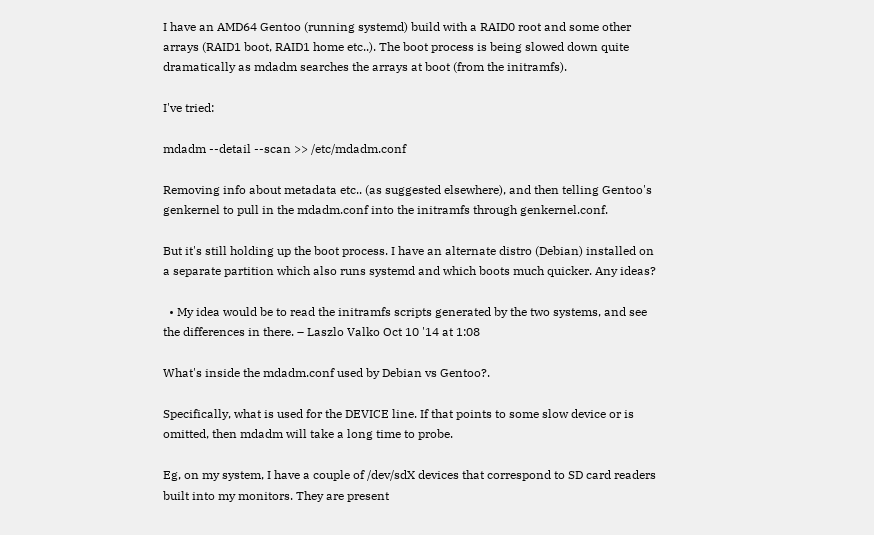I have an AMD64 Gentoo (running systemd) build with a RAID0 root and some other arrays (RAID1 boot, RAID1 home etc..). The boot process is being slowed down quite dramatically as mdadm searches the arrays at boot (from the initramfs).

I've tried:

mdadm --detail --scan >> /etc/mdadm.conf

Removing info about metadata etc.. (as suggested elsewhere), and then telling Gentoo's genkernel to pull in the mdadm.conf into the initramfs through genkernel.conf.

But it's still holding up the boot process. I have an alternate distro (Debian) installed on a separate partition which also runs systemd and which boots much quicker. Any ideas?

  • My idea would be to read the initramfs scripts generated by the two systems, and see the differences in there. – Laszlo Valko Oct 10 '14 at 1:08

What's inside the mdadm.conf used by Debian vs Gentoo?.

Specifically, what is used for the DEVICE line. If that points to some slow device or is omitted, then mdadm will take a long time to probe.

Eg, on my system, I have a couple of /dev/sdX devices that correspond to SD card readers built into my monitors. They are present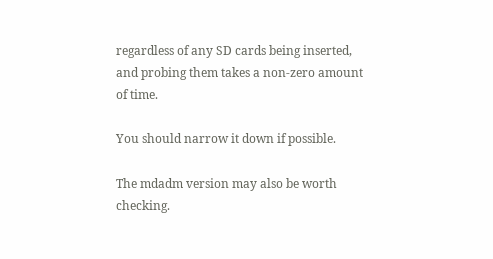regardless of any SD cards being inserted, and probing them takes a non-zero amount of time.

You should narrow it down if possible.

The mdadm version may also be worth checking.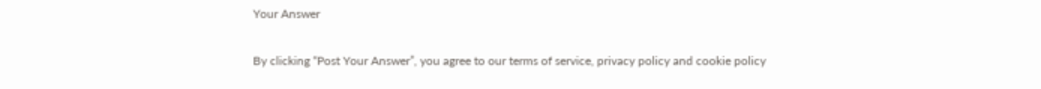Your Answer

By clicking “Post Your Answer”, you agree to our terms of service, privacy policy and cookie policy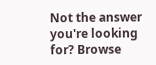Not the answer you're looking for? Browse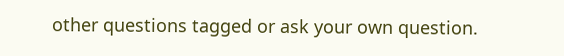other questions tagged or ask your own question.